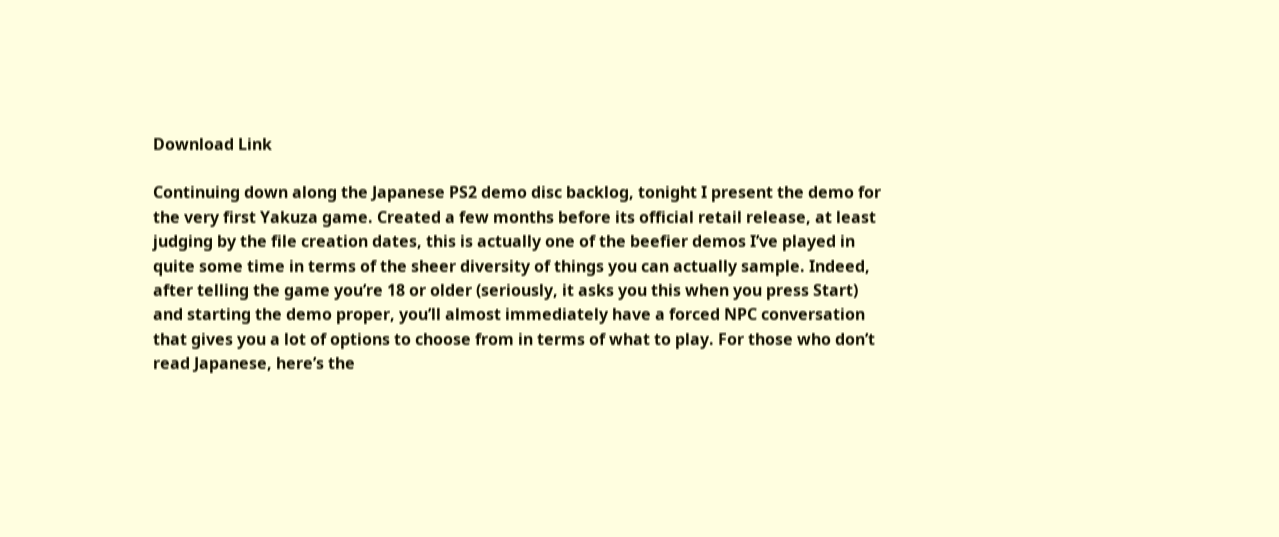Download Link

Continuing down along the Japanese PS2 demo disc backlog, tonight I present the demo for the very first Yakuza game. Created a few months before its official retail release, at least judging by the file creation dates, this is actually one of the beefier demos I’ve played in quite some time in terms of the sheer diversity of things you can actually sample. Indeed, after telling the game you’re 18 or older (seriously, it asks you this when you press Start) and starting the demo proper, you’ll almost immediately have a forced NPC conversation that gives you a lot of options to choose from in terms of what to play. For those who don’t read Japanese, here’s the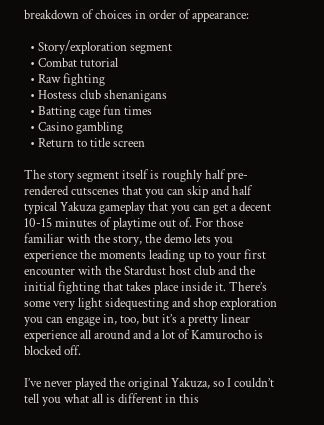breakdown of choices in order of appearance:

  • Story/exploration segment
  • Combat tutorial
  • Raw fighting
  • Hostess club shenanigans
  • Batting cage fun times
  • Casino gambling
  • Return to title screen

The story segment itself is roughly half pre-rendered cutscenes that you can skip and half typical Yakuza gameplay that you can get a decent 10-15 minutes of playtime out of. For those familiar with the story, the demo lets you experience the moments leading up to your first encounter with the Stardust host club and the initial fighting that takes place inside it. There’s some very light sidequesting and shop exploration you can engage in, too, but it’s a pretty linear experience all around and a lot of Kamurocho is blocked off.

I’ve never played the original Yakuza, so I couldn’t tell you what all is different in this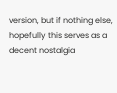version, but if nothing else, hopefully this serves as a decent nostalgia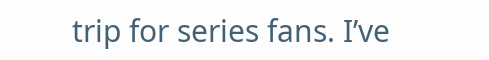trip for series fans. I’ve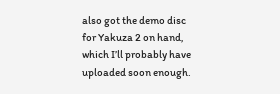also got the demo disc for Yakuza 2 on hand, which I’ll probably have uploaded soon enough.